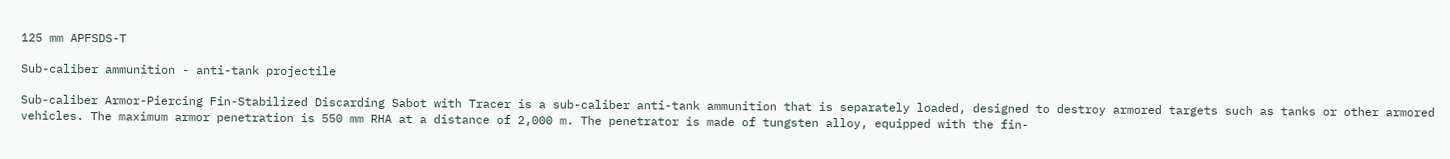125 mm APFSDS-T

Sub-caliber ammunition - anti-tank projectile

Sub-caliber Armor-Piercing Fin-Stabilized Discarding Sabot with Tracer is a sub-caliber anti-tank ammunition that is separately loaded, designed to destroy armored targets such as tanks or other armored vehicles. The maximum armor penetration is 550 mm RHA at a distance of 2,000 m. The penetrator is made of tungsten alloy, equipped with the fin-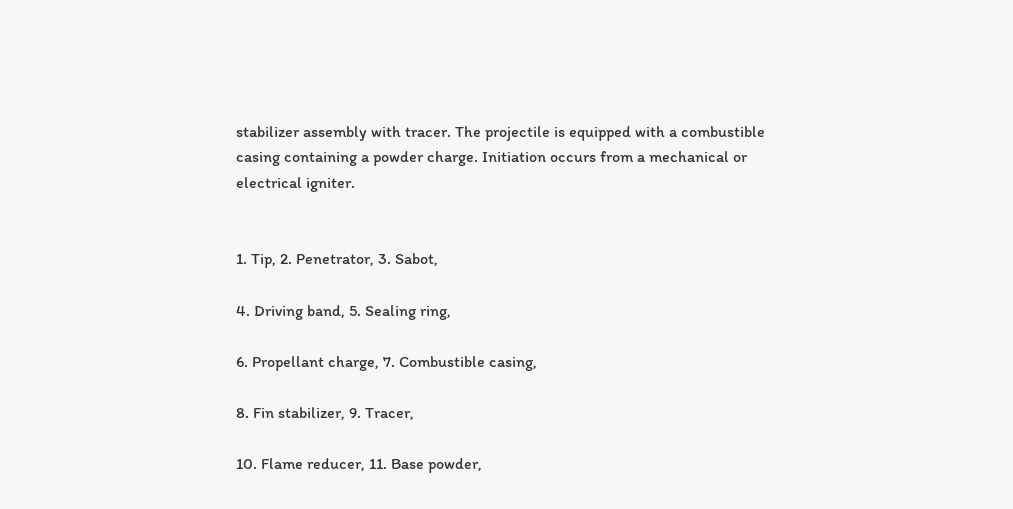stabilizer assembly with tracer. The projectile is equipped with a combustible casing containing a powder charge. Initiation occurs from a mechanical or electrical igniter.


1. Tip, 2. Penetrator, 3. Sabot,

4. Driving band, 5. Sealing ring,

6. Propellant charge, 7. Combustible casing,

8. Fin stabilizer, 9. Tracer,

10. Flame reducer, 11. Base powder,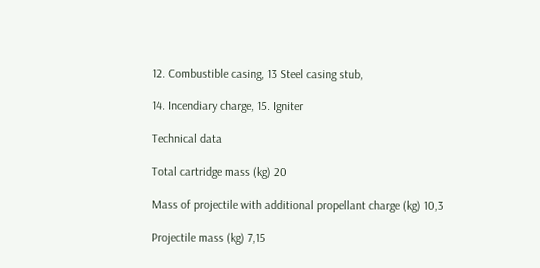12. Combustible casing, 13 Steel casing stub,

14. Incendiary charge, 15. Igniter

Technical data

Total cartridge mass (kg) 20

Mass of projectile with additional propellant charge (kg) 10,3

Projectile mass (kg) 7,15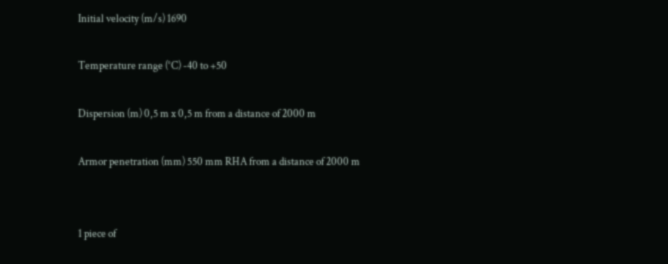Initial velocity (m/s) 1690

Temperature range (°C) -40 to +50

Dispersion (m) 0,5 m x 0,5 m from a distance of 2000 m

Armor penetration (mm) 550 mm RHA from a distance of 2000 m


1 piece of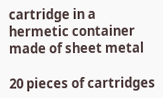cartridge in a hermetic container made of sheet metal

20 pieces of cartridges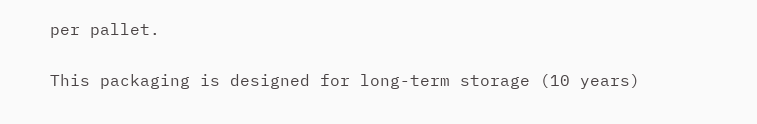per pallet.

This packaging is designed for long-term storage (10 years)